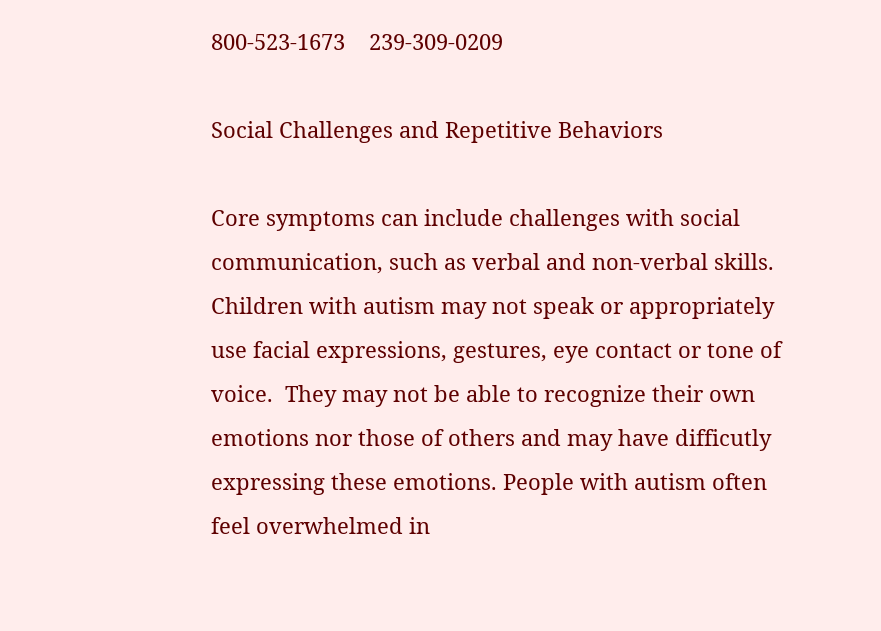800-523-1673    239-309-0209

Social Challenges and Repetitive Behaviors

Core symptoms can include challenges with social communication, such as verbal and non-verbal skills. Children with autism may not speak or appropriately use facial expressions, gestures, eye contact or tone of voice.  They may not be able to recognize their own emotions nor those of others and may have difficutly expressing these emotions. People with autism often feel overwhelmed in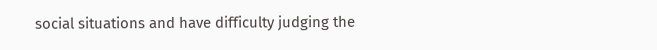social situations and have difficulty judging the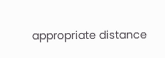appropriate distance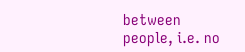between people, i.e. no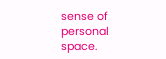sense of personal space.